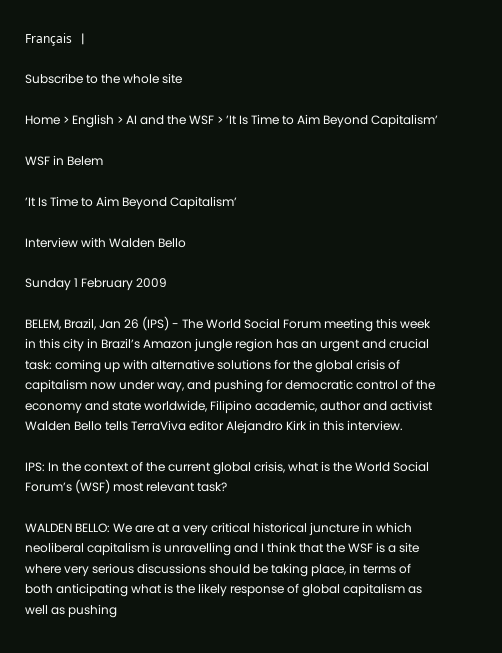Français   |

Subscribe to the whole site

Home > English > AI and the WSF > ’It Is Time to Aim Beyond Capitalism’

WSF in Belem

’It Is Time to Aim Beyond Capitalism’

Interview with Walden Bello

Sunday 1 February 2009

BELEM, Brazil, Jan 26 (IPS) - The World Social Forum meeting this week in this city in Brazil’s Amazon jungle region has an urgent and crucial task: coming up with alternative solutions for the global crisis of capitalism now under way, and pushing for democratic control of the economy and state worldwide, Filipino academic, author and activist Walden Bello tells TerraViva editor Alejandro Kirk in this interview.

IPS: In the context of the current global crisis, what is the World Social Forum’s (WSF) most relevant task?

WALDEN BELLO: We are at a very critical historical juncture in which neoliberal capitalism is unravelling and I think that the WSF is a site where very serious discussions should be taking place, in terms of both anticipating what is the likely response of global capitalism as well as pushing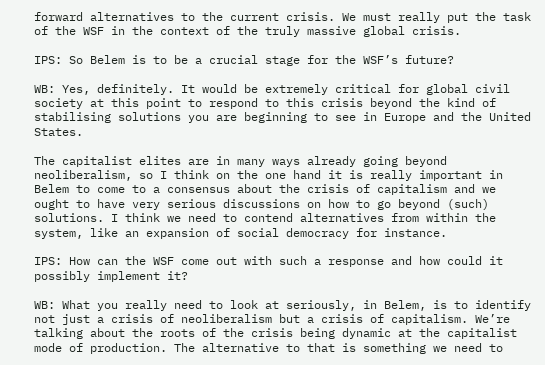forward alternatives to the current crisis. We must really put the task of the WSF in the context of the truly massive global crisis.

IPS: So Belem is to be a crucial stage for the WSF’s future?

WB: Yes, definitely. It would be extremely critical for global civil society at this point to respond to this crisis beyond the kind of stabilising solutions you are beginning to see in Europe and the United States.

The capitalist elites are in many ways already going beyond neoliberalism, so I think on the one hand it is really important in Belem to come to a consensus about the crisis of capitalism and we ought to have very serious discussions on how to go beyond (such) solutions. I think we need to contend alternatives from within the system, like an expansion of social democracy for instance.

IPS: How can the WSF come out with such a response and how could it possibly implement it?

WB: What you really need to look at seriously, in Belem, is to identify not just a crisis of neoliberalism but a crisis of capitalism. We’re talking about the roots of the crisis being dynamic at the capitalist mode of production. The alternative to that is something we need to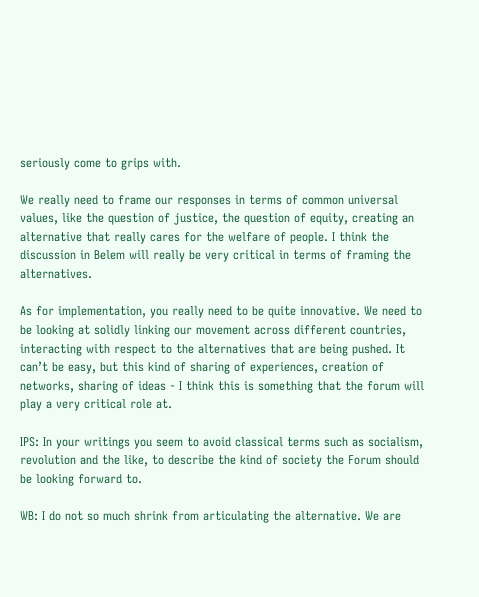seriously come to grips with.

We really need to frame our responses in terms of common universal values, like the question of justice, the question of equity, creating an alternative that really cares for the welfare of people. I think the discussion in Belem will really be very critical in terms of framing the alternatives.

As for implementation, you really need to be quite innovative. We need to be looking at solidly linking our movement across different countries, interacting with respect to the alternatives that are being pushed. It can’t be easy, but this kind of sharing of experiences, creation of networks, sharing of ideas - I think this is something that the forum will play a very critical role at.

IPS: In your writings you seem to avoid classical terms such as socialism, revolution and the like, to describe the kind of society the Forum should be looking forward to.

WB: I do not so much shrink from articulating the alternative. We are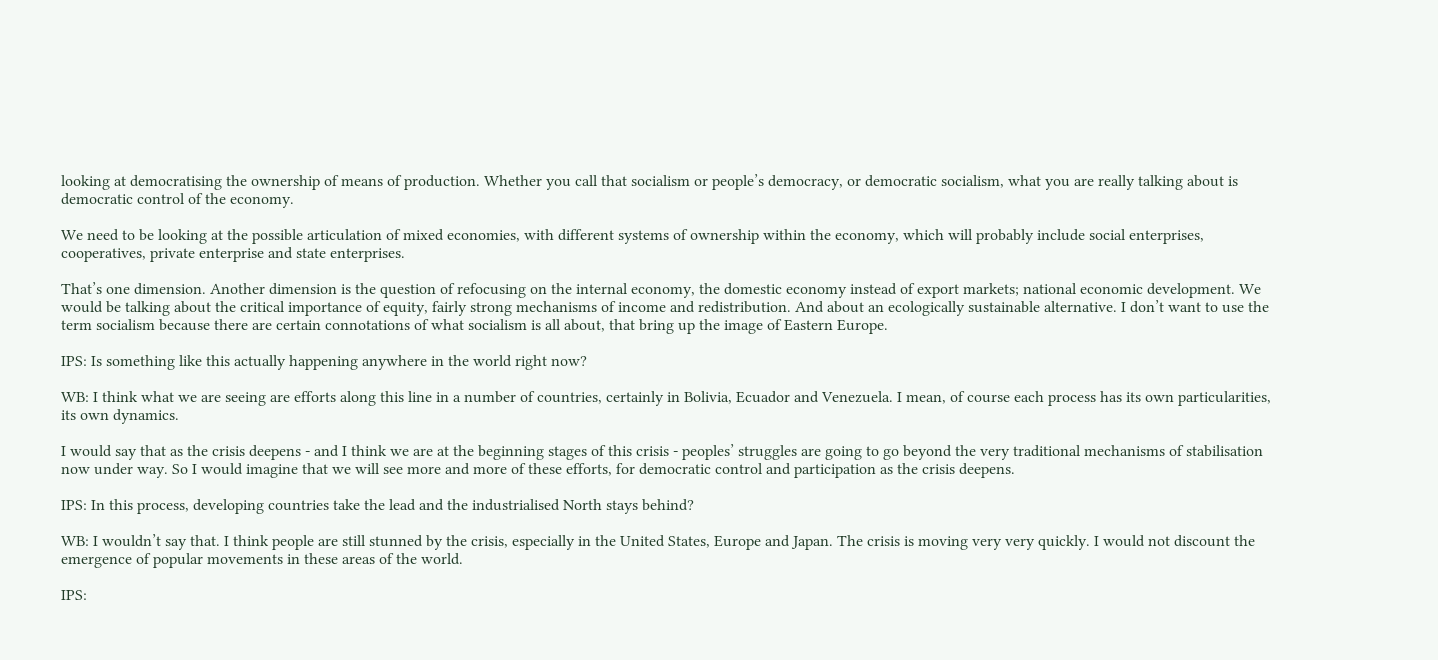looking at democratising the ownership of means of production. Whether you call that socialism or people’s democracy, or democratic socialism, what you are really talking about is democratic control of the economy.

We need to be looking at the possible articulation of mixed economies, with different systems of ownership within the economy, which will probably include social enterprises, cooperatives, private enterprise and state enterprises.

That’s one dimension. Another dimension is the question of refocusing on the internal economy, the domestic economy instead of export markets; national economic development. We would be talking about the critical importance of equity, fairly strong mechanisms of income and redistribution. And about an ecologically sustainable alternative. I don’t want to use the term socialism because there are certain connotations of what socialism is all about, that bring up the image of Eastern Europe.

IPS: Is something like this actually happening anywhere in the world right now?

WB: I think what we are seeing are efforts along this line in a number of countries, certainly in Bolivia, Ecuador and Venezuela. I mean, of course each process has its own particularities, its own dynamics.

I would say that as the crisis deepens - and I think we are at the beginning stages of this crisis - peoples’ struggles are going to go beyond the very traditional mechanisms of stabilisation now under way. So I would imagine that we will see more and more of these efforts, for democratic control and participation as the crisis deepens.

IPS: In this process, developing countries take the lead and the industrialised North stays behind?

WB: I wouldn’t say that. I think people are still stunned by the crisis, especially in the United States, Europe and Japan. The crisis is moving very very quickly. I would not discount the emergence of popular movements in these areas of the world.

IPS: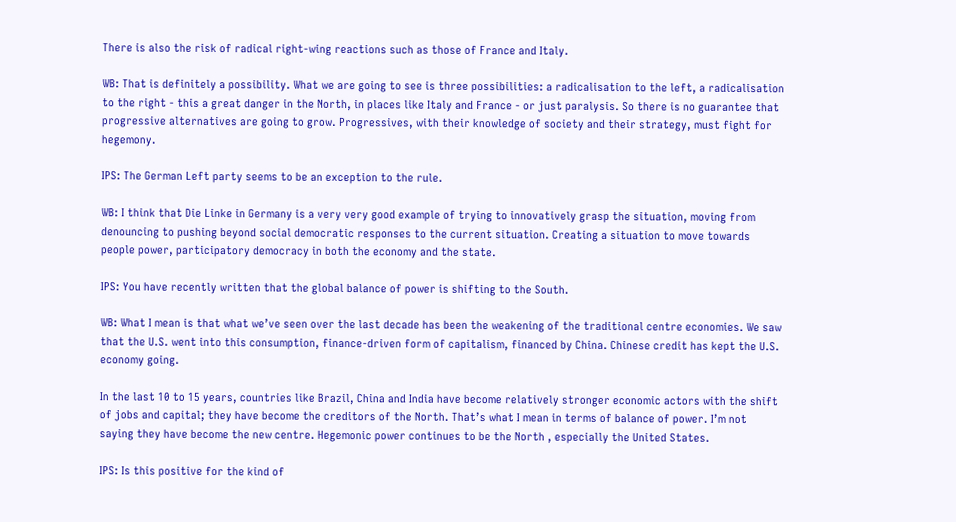There is also the risk of radical right-wing reactions such as those of France and Italy.

WB: That is definitely a possibility. What we are going to see is three possibilities: a radicalisation to the left, a radicalisation to the right - this a great danger in the North, in places like Italy and France - or just paralysis. So there is no guarantee that progressive alternatives are going to grow. Progressives, with their knowledge of society and their strategy, must fight for hegemony.

IPS: The German Left party seems to be an exception to the rule.

WB: I think that Die Linke in Germany is a very very good example of trying to innovatively grasp the situation, moving from denouncing to pushing beyond social democratic responses to the current situation. Creating a situation to move towards people power, participatory democracy in both the economy and the state.

IPS: You have recently written that the global balance of power is shifting to the South.

WB: What I mean is that what we’ve seen over the last decade has been the weakening of the traditional centre economies. We saw that the U.S. went into this consumption, finance-driven form of capitalism, financed by China. Chinese credit has kept the U.S. economy going.

In the last 10 to 15 years, countries like Brazil, China and India have become relatively stronger economic actors with the shift of jobs and capital; they have become the creditors of the North. That’s what I mean in terms of balance of power. I’m not saying they have become the new centre. Hegemonic power continues to be the North , especially the United States.

IPS: Is this positive for the kind of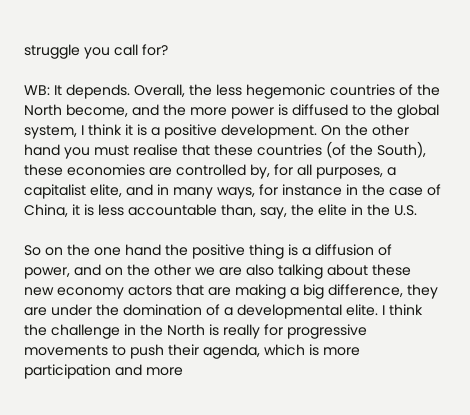struggle you call for?

WB: It depends. Overall, the less hegemonic countries of the North become, and the more power is diffused to the global system, I think it is a positive development. On the other hand you must realise that these countries (of the South), these economies are controlled by, for all purposes, a capitalist elite, and in many ways, for instance in the case of China, it is less accountable than, say, the elite in the U.S.

So on the one hand the positive thing is a diffusion of power, and on the other we are also talking about these new economy actors that are making a big difference, they are under the domination of a developmental elite. I think the challenge in the North is really for progressive movements to push their agenda, which is more participation and more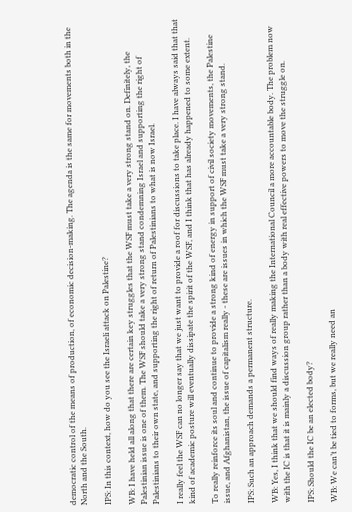democratic control of the means of production, of economic decision-making. The agenda is the same for movements both in the North and the South.

IPS: In this context, how do you see the Israeli attack on Palestine?

WB: I have held all along that there are certain key struggles that the WSF must take a very strong stand on. Definitely, the Palestinian issue is one of them. The WSF should take a very strong stand condemning Israel and supporting the right of Palestinians to their own state, and supporting the right of return of Palestinians to what is now Israel.

I really feel the WSF can no longer say that we just want to provide a roof for discussions to take place. I have always said that that kind of academic posture will eventually dissipate the spirit of the WSF, and I think that has already happened to some extent.

To really reinforce its soul and continue to provide a strong kind of energy in support of civil society movements, the Palestine issue, and Afghanistan, the issue of capitalism really - these are issues in which the WSF must take a very strong stand.

IPS: Such an approach demands a permanent structure.

WB: Yes, I think that we should find ways of really making the International Council a more accountable body. The problem now with the IC is that it is mainly a discussion group rather than a body with real effective powers to move the struggle on.

IPS: Should the IC be an elected body?

WB: We can’t be tied to forms, but we really need an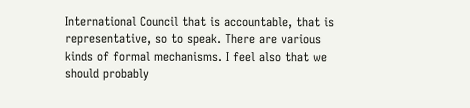International Council that is accountable, that is representative, so to speak. There are various kinds of formal mechanisms. I feel also that we should probably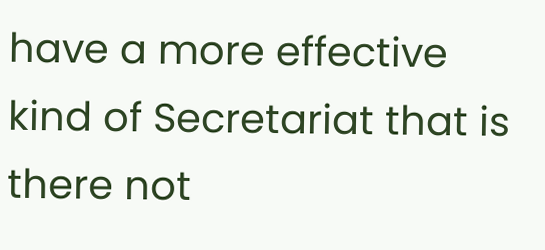have a more effective kind of Secretariat that is there not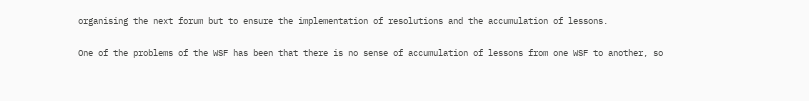organising the next forum but to ensure the implementation of resolutions and the accumulation of lessons.

One of the problems of the WSF has been that there is no sense of accumulation of lessons from one WSF to another, so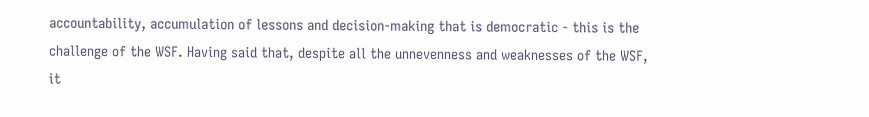accountability, accumulation of lessons and decision-making that is democratic - this is the challenge of the WSF. Having said that, despite all the unnevenness and weaknesses of the WSF, it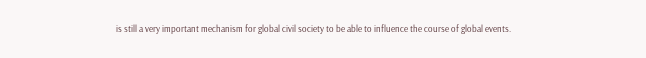is still a very important mechanism for global civil society to be able to influence the course of global events.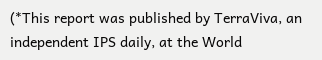(*This report was published by TerraViva, an independent IPS daily, at the World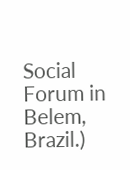Social Forum in Belem, Brazil.)